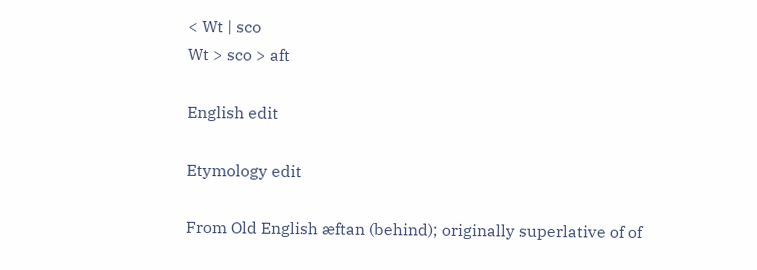< Wt | sco
Wt > sco > aft

English edit

Etymology edit

From Old English æftan (behind); originally superlative of of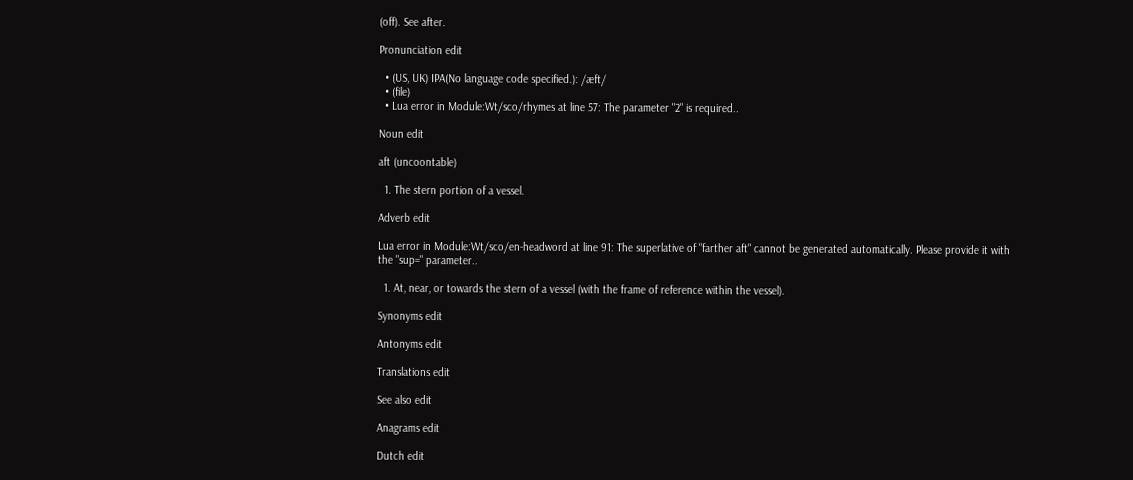(off). See after.

Pronunciation edit

  • (US, UK) IPA(No language code specified.): /æft/
  • (file)
  • Lua error in Module:Wt/sco/rhymes at line 57: The parameter "2" is required..

Noun edit

aft (uncoontable)

  1. The stern portion of a vessel.

Adverb edit

Lua error in Module:Wt/sco/en-headword at line 91: The superlative of "farther aft" cannot be generated automatically. Please provide it with the "sup=" parameter..

  1. At, near, or towards the stern of a vessel (with the frame of reference within the vessel).

Synonyms edit

Antonyms edit

Translations edit

See also edit

Anagrams edit

Dutch edit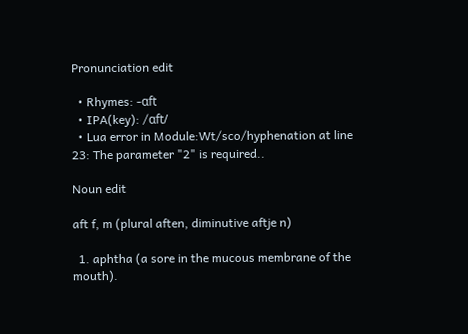Pronunciation edit

  • Rhymes: -ɑft
  • IPA(key): /ɑft/
  • Lua error in Module:Wt/sco/hyphenation at line 23: The parameter "2" is required..

Noun edit

aft f, m (plural aften, diminutive aftje n)

  1. aphtha (a sore in the mucous membrane of the mouth).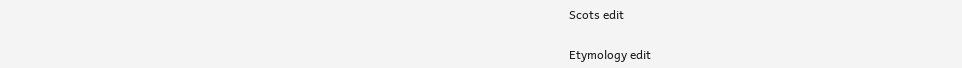Scots edit

Etymology edit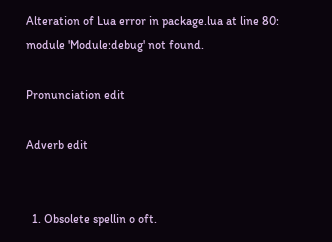Alteration of Lua error in package.lua at line 80: module 'Module:debug' not found.

Pronunciation edit

Adverb edit


  1. Obsolete spellin o oft.